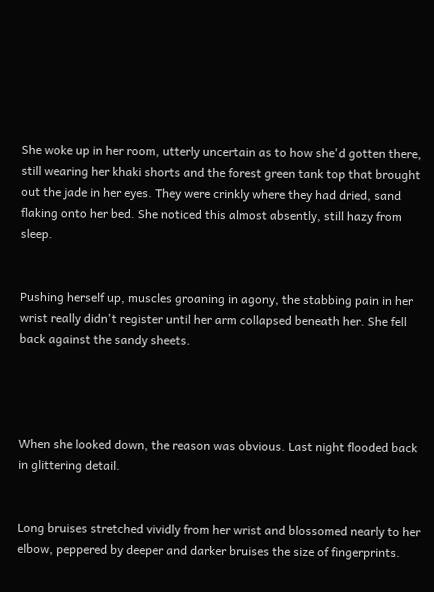She woke up in her room, utterly uncertain as to how she'd gotten there, still wearing her khaki shorts and the forest green tank top that brought out the jade in her eyes. They were crinkly where they had dried, sand flaking onto her bed. She noticed this almost absently, still hazy from sleep.


Pushing herself up, muscles groaning in agony, the stabbing pain in her wrist really didn't register until her arm collapsed beneath her. She fell back against the sandy sheets.




When she looked down, the reason was obvious. Last night flooded back in glittering detail.


Long bruises stretched vividly from her wrist and blossomed nearly to her elbow, peppered by deeper and darker bruises the size of fingerprints.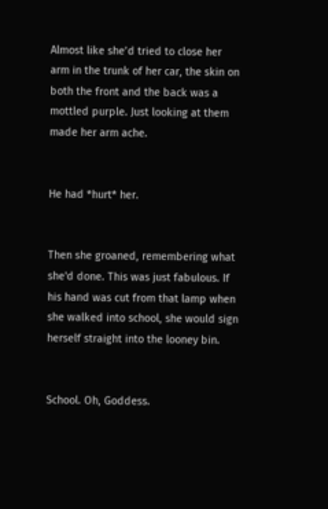Almost like she’d tried to close her arm in the trunk of her car, the skin on both the front and the back was a mottled purple. Just looking at them made her arm ache.


He had *hurt* her.


Then she groaned, remembering what she'd done. This was just fabulous. If his hand was cut from that lamp when she walked into school, she would sign herself straight into the looney bin.


School. Oh, Goddess.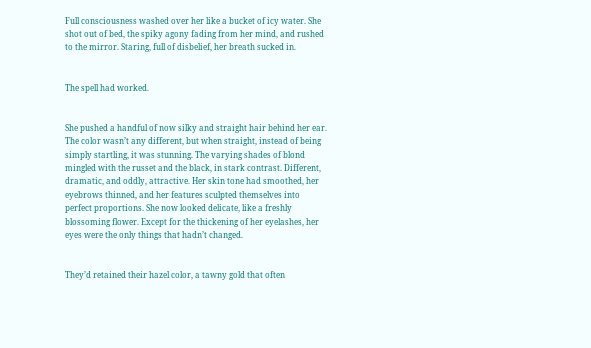Full consciousness washed over her like a bucket of icy water. She shot out of bed, the spiky agony fading from her mind, and rushed to the mirror. Staring, full of disbelief, her breath sucked in.


The spell had worked.


She pushed a handful of now silky and straight hair behind her ear. The color wasn’t any different, but when straight, instead of being simply startling, it was stunning. The varying shades of blond mingled with the russet and the black, in stark contrast. Different, dramatic, and oddly, attractive. Her skin tone had smoothed, her eyebrows thinned, and her features sculpted themselves into perfect proportions. She now looked delicate, like a freshly blossoming flower. Except for the thickening of her eyelashes, her eyes were the only things that hadn’t changed.


They’d retained their hazel color, a tawny gold that often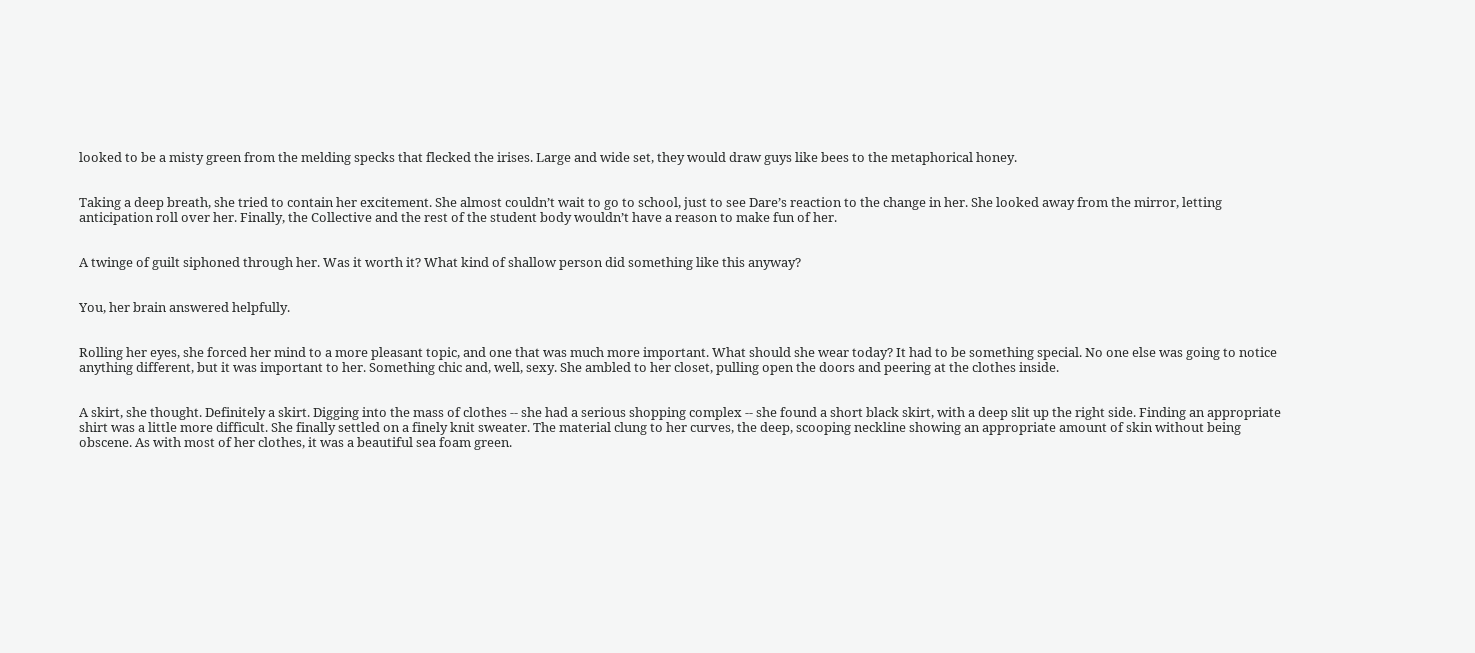looked to be a misty green from the melding specks that flecked the irises. Large and wide set, they would draw guys like bees to the metaphorical honey.


Taking a deep breath, she tried to contain her excitement. She almost couldn’t wait to go to school, just to see Dare’s reaction to the change in her. She looked away from the mirror, letting anticipation roll over her. Finally, the Collective and the rest of the student body wouldn’t have a reason to make fun of her.


A twinge of guilt siphoned through her. Was it worth it? What kind of shallow person did something like this anyway?


You, her brain answered helpfully.


Rolling her eyes, she forced her mind to a more pleasant topic, and one that was much more important. What should she wear today? It had to be something special. No one else was going to notice anything different, but it was important to her. Something chic and, well, sexy. She ambled to her closet, pulling open the doors and peering at the clothes inside.


A skirt, she thought. Definitely a skirt. Digging into the mass of clothes -- she had a serious shopping complex -- she found a short black skirt, with a deep slit up the right side. Finding an appropriate shirt was a little more difficult. She finally settled on a finely knit sweater. The material clung to her curves, the deep, scooping neckline showing an appropriate amount of skin without being obscene. As with most of her clothes, it was a beautiful sea foam green.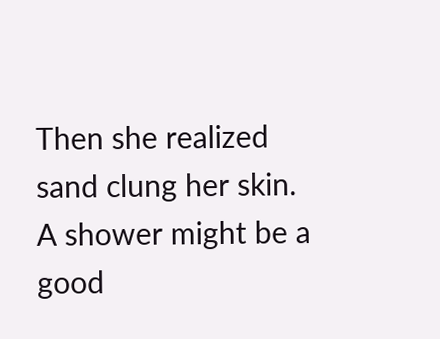Then she realized sand clung her skin. A shower might be a good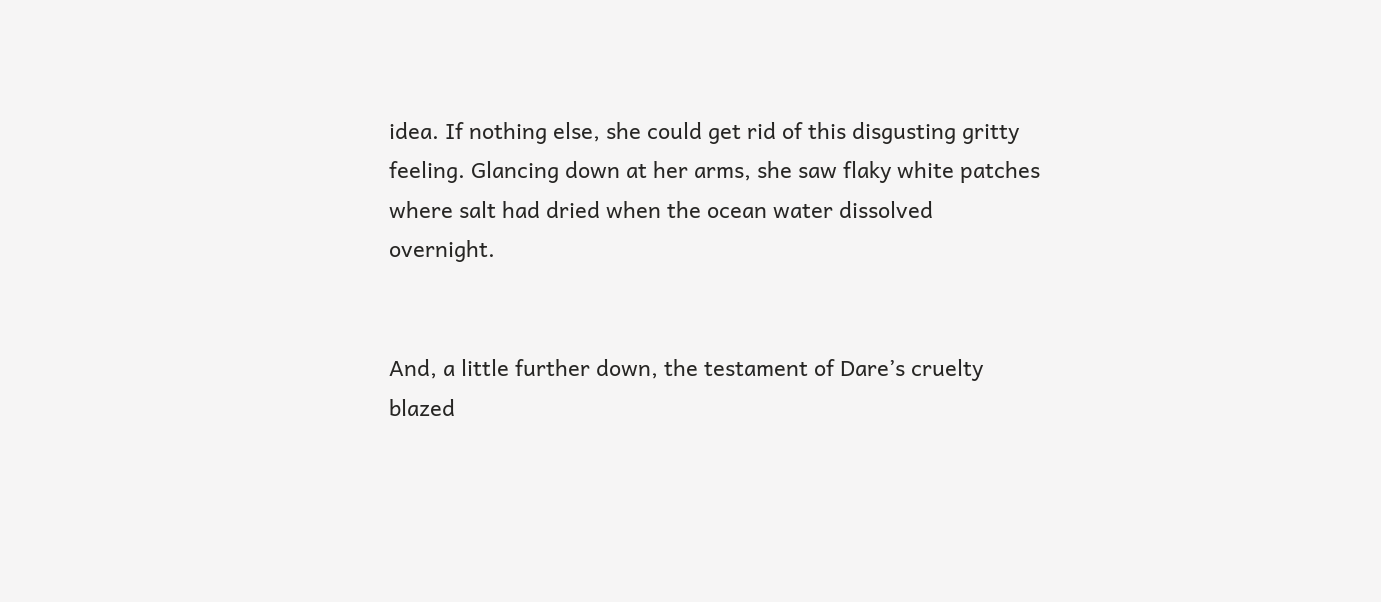idea. If nothing else, she could get rid of this disgusting gritty feeling. Glancing down at her arms, she saw flaky white patches where salt had dried when the ocean water dissolved overnight.


And, a little further down, the testament of Dare’s cruelty blazed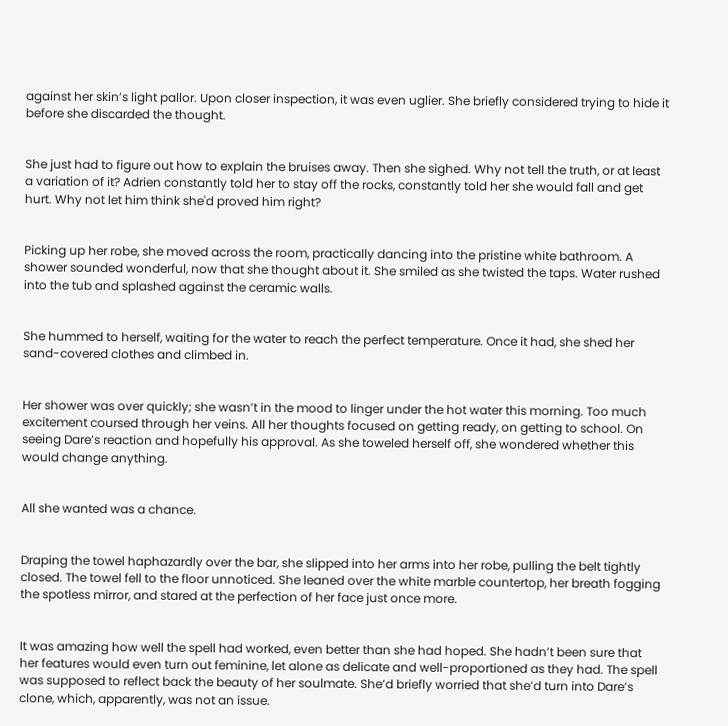against her skin’s light pallor. Upon closer inspection, it was even uglier. She briefly considered trying to hide it before she discarded the thought.


She just had to figure out how to explain the bruises away. Then she sighed. Why not tell the truth, or at least a variation of it? Adrien constantly told her to stay off the rocks, constantly told her she would fall and get hurt. Why not let him think she'd proved him right?


Picking up her robe, she moved across the room, practically dancing into the pristine white bathroom. A shower sounded wonderful, now that she thought about it. She smiled as she twisted the taps. Water rushed into the tub and splashed against the ceramic walls.


She hummed to herself, waiting for the water to reach the perfect temperature. Once it had, she shed her sand-covered clothes and climbed in.


Her shower was over quickly; she wasn’t in the mood to linger under the hot water this morning. Too much excitement coursed through her veins. All her thoughts focused on getting ready, on getting to school. On seeing Dare’s reaction and hopefully his approval. As she toweled herself off, she wondered whether this would change anything.


All she wanted was a chance.


Draping the towel haphazardly over the bar, she slipped into her arms into her robe, pulling the belt tightly closed. The towel fell to the floor unnoticed. She leaned over the white marble countertop, her breath fogging the spotless mirror, and stared at the perfection of her face just once more.


It was amazing how well the spell had worked, even better than she had hoped. She hadn’t been sure that her features would even turn out feminine, let alone as delicate and well-proportioned as they had. The spell was supposed to reflect back the beauty of her soulmate. She’d briefly worried that she’d turn into Dare’s clone, which, apparently, was not an issue.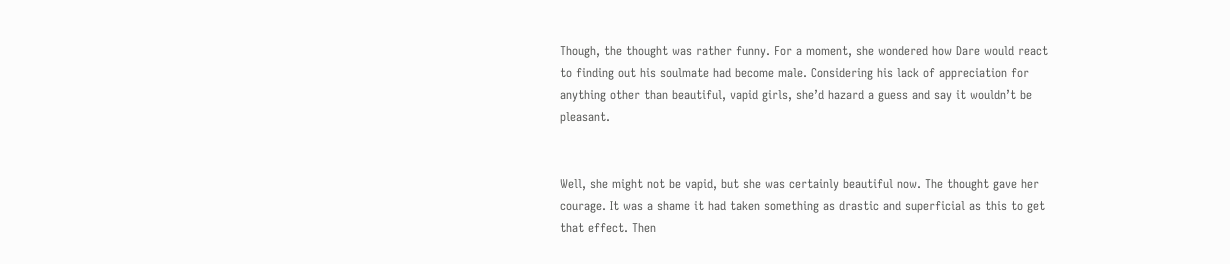Though, the thought was rather funny. For a moment, she wondered how Dare would react to finding out his soulmate had become male. Considering his lack of appreciation for anything other than beautiful, vapid girls, she’d hazard a guess and say it wouldn’t be pleasant.


Well, she might not be vapid, but she was certainly beautiful now. The thought gave her courage. It was a shame it had taken something as drastic and superficial as this to get that effect. Then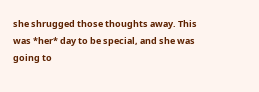she shrugged those thoughts away. This was *her* day to be special, and she was going to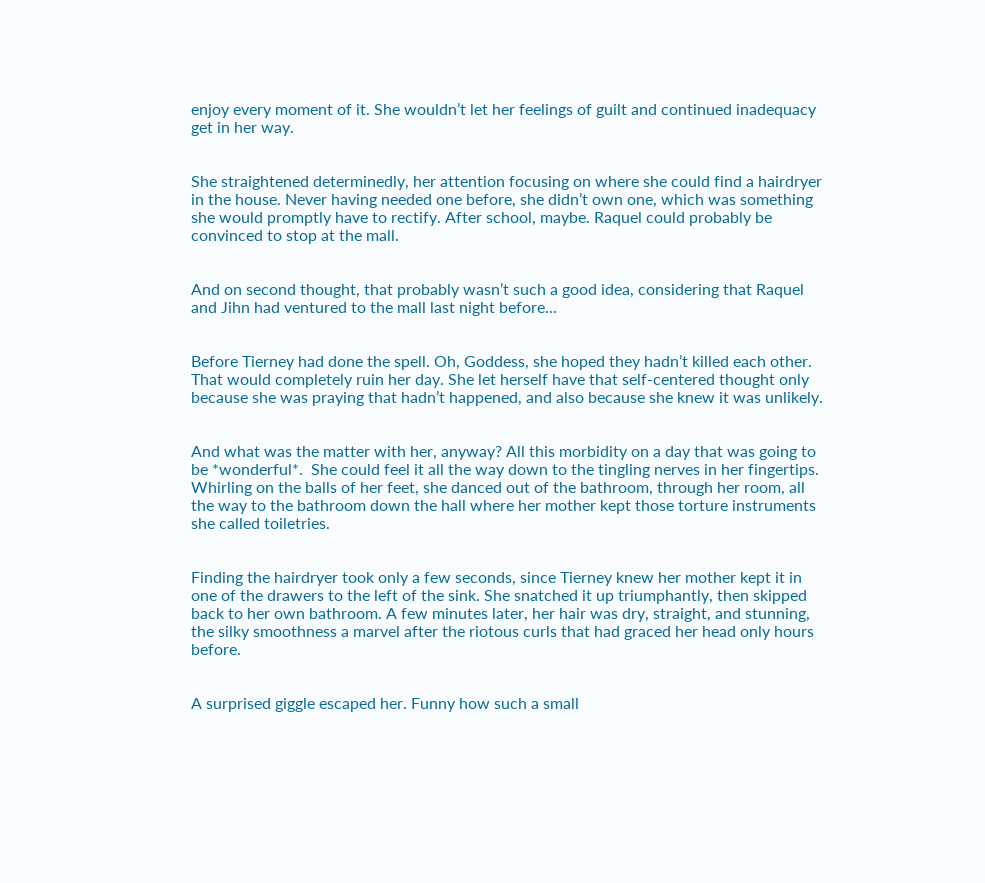enjoy every moment of it. She wouldn’t let her feelings of guilt and continued inadequacy get in her way.


She straightened determinedly, her attention focusing on where she could find a hairdryer in the house. Never having needed one before, she didn’t own one, which was something she would promptly have to rectify. After school, maybe. Raquel could probably be convinced to stop at the mall.


And on second thought, that probably wasn’t such a good idea, considering that Raquel and Jihn had ventured to the mall last night before...


Before Tierney had done the spell. Oh, Goddess, she hoped they hadn’t killed each other. That would completely ruin her day. She let herself have that self-centered thought only because she was praying that hadn’t happened, and also because she knew it was unlikely.


And what was the matter with her, anyway? All this morbidity on a day that was going to be *wonderful*.  She could feel it all the way down to the tingling nerves in her fingertips. Whirling on the balls of her feet, she danced out of the bathroom, through her room, all the way to the bathroom down the hall where her mother kept those torture instruments she called toiletries.


Finding the hairdryer took only a few seconds, since Tierney knew her mother kept it in one of the drawers to the left of the sink. She snatched it up triumphantly, then skipped back to her own bathroom. A few minutes later, her hair was dry, straight, and stunning, the silky smoothness a marvel after the riotous curls that had graced her head only hours before.


A surprised giggle escaped her. Funny how such a small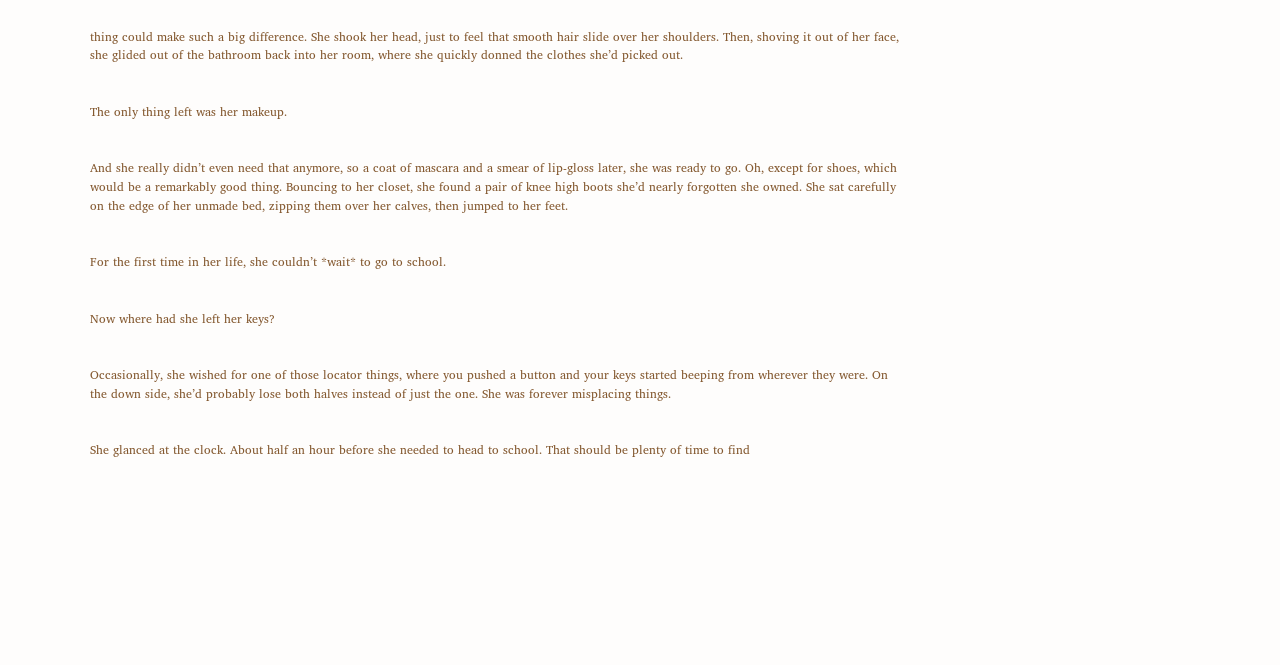thing could make such a big difference. She shook her head, just to feel that smooth hair slide over her shoulders. Then, shoving it out of her face, she glided out of the bathroom back into her room, where she quickly donned the clothes she’d picked out.


The only thing left was her makeup.


And she really didn’t even need that anymore, so a coat of mascara and a smear of lip-gloss later, she was ready to go. Oh, except for shoes, which would be a remarkably good thing. Bouncing to her closet, she found a pair of knee high boots she’d nearly forgotten she owned. She sat carefully on the edge of her unmade bed, zipping them over her calves, then jumped to her feet.


For the first time in her life, she couldn’t *wait* to go to school.


Now where had she left her keys?


Occasionally, she wished for one of those locator things, where you pushed a button and your keys started beeping from wherever they were. On the down side, she’d probably lose both halves instead of just the one. She was forever misplacing things.


She glanced at the clock. About half an hour before she needed to head to school. That should be plenty of time to find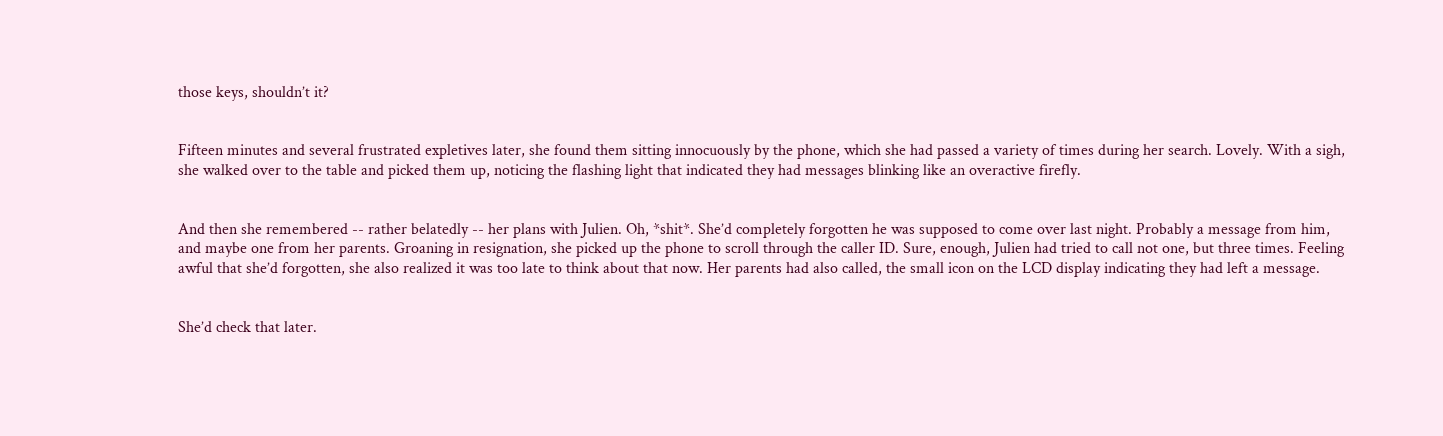those keys, shouldn’t it?


Fifteen minutes and several frustrated expletives later, she found them sitting innocuously by the phone, which she had passed a variety of times during her search. Lovely. With a sigh, she walked over to the table and picked them up, noticing the flashing light that indicated they had messages blinking like an overactive firefly.


And then she remembered -- rather belatedly -- her plans with Julien. Oh, *shit*. She’d completely forgotten he was supposed to come over last night. Probably a message from him, and maybe one from her parents. Groaning in resignation, she picked up the phone to scroll through the caller ID. Sure, enough, Julien had tried to call not one, but three times. Feeling awful that she’d forgotten, she also realized it was too late to think about that now. Her parents had also called, the small icon on the LCD display indicating they had left a message.


She’d check that later.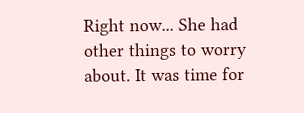Right now... She had other things to worry about. It was time for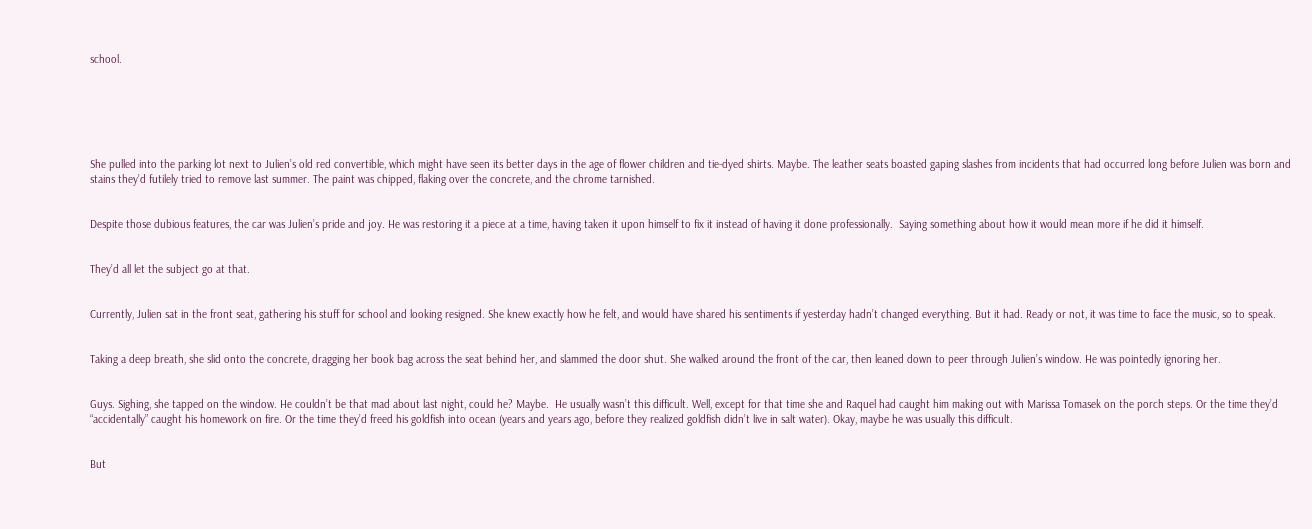school.






She pulled into the parking lot next to Julien’s old red convertible, which might have seen its better days in the age of flower children and tie-dyed shirts. Maybe. The leather seats boasted gaping slashes from incidents that had occurred long before Julien was born and stains they’d futilely tried to remove last summer. The paint was chipped, flaking over the concrete, and the chrome tarnished.


Despite those dubious features, the car was Julien’s pride and joy. He was restoring it a piece at a time, having taken it upon himself to fix it instead of having it done professionally.  Saying something about how it would mean more if he did it himself.


They’d all let the subject go at that.


Currently, Julien sat in the front seat, gathering his stuff for school and looking resigned. She knew exactly how he felt, and would have shared his sentiments if yesterday hadn’t changed everything. But it had. Ready or not, it was time to face the music, so to speak.


Taking a deep breath, she slid onto the concrete, dragging her book bag across the seat behind her, and slammed the door shut. She walked around the front of the car, then leaned down to peer through Julien’s window. He was pointedly ignoring her.


Guys. Sighing, she tapped on the window. He couldn’t be that mad about last night, could he? Maybe.  He usually wasn’t this difficult. Well, except for that time she and Raquel had caught him making out with Marissa Tomasek on the porch steps. Or the time they’d “accidentally” caught his homework on fire. Or the time they’d freed his goldfish into ocean (years and years ago, before they realized goldfish didn’t live in salt water). Okay, maybe he was usually this difficult.


But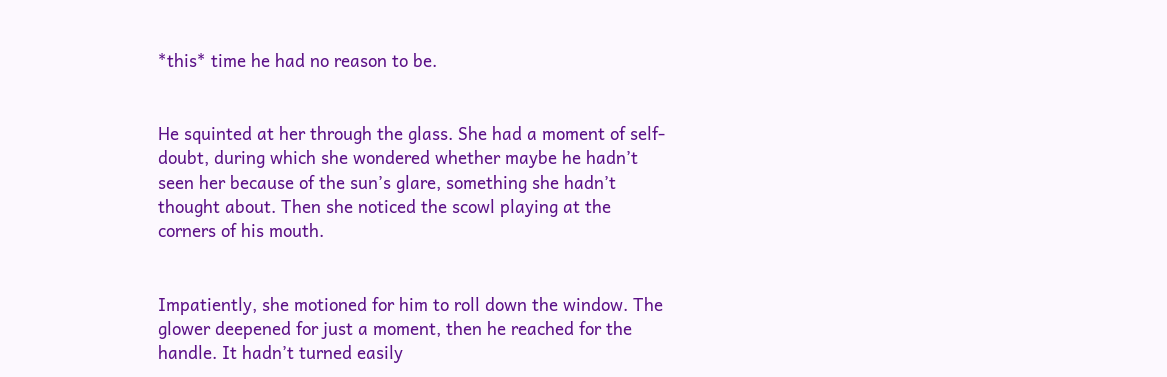*this* time he had no reason to be.


He squinted at her through the glass. She had a moment of self-doubt, during which she wondered whether maybe he hadn’t seen her because of the sun’s glare, something she hadn’t thought about. Then she noticed the scowl playing at the corners of his mouth.


Impatiently, she motioned for him to roll down the window. The glower deepened for just a moment, then he reached for the handle. It hadn’t turned easily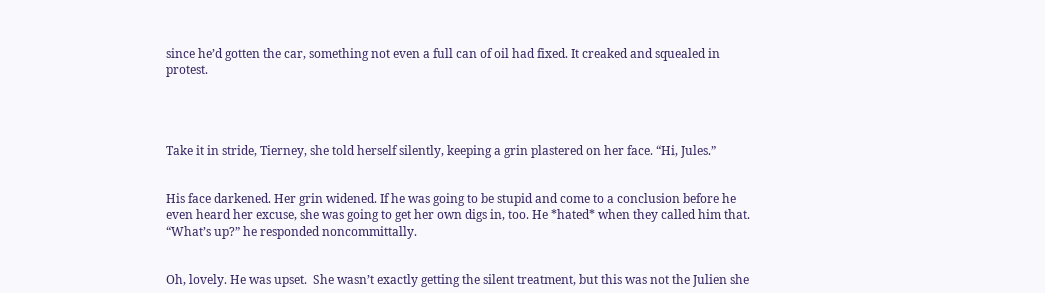since he’d gotten the car, something not even a full can of oil had fixed. It creaked and squealed in protest.




Take it in stride, Tierney, she told herself silently, keeping a grin plastered on her face. “Hi, Jules.”


His face darkened. Her grin widened. If he was going to be stupid and come to a conclusion before he even heard her excuse, she was going to get her own digs in, too. He *hated* when they called him that. “What’s up?” he responded noncommittally.


Oh, lovely. He was upset.  She wasn’t exactly getting the silent treatment, but this was not the Julien she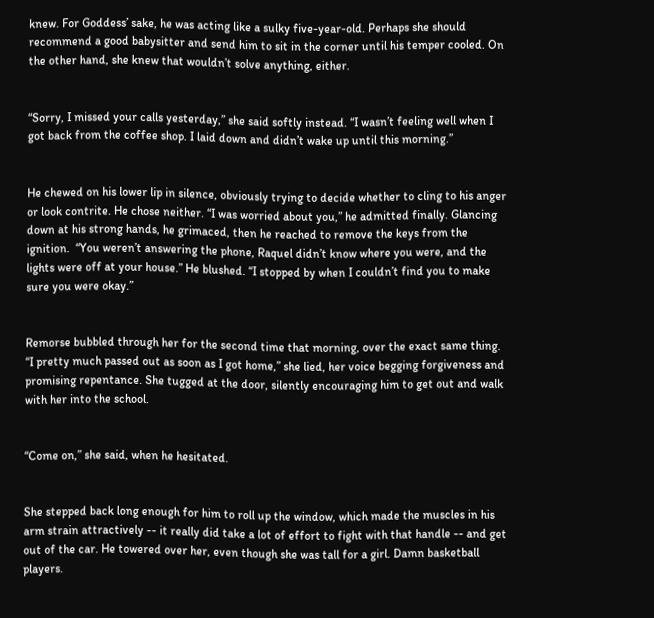knew. For Goddess’ sake, he was acting like a sulky five-year-old. Perhaps she should recommend a good babysitter and send him to sit in the corner until his temper cooled. On the other hand, she knew that wouldn’t solve anything, either.


“Sorry, I missed your calls yesterday,” she said softly instead. “I wasn’t feeling well when I got back from the coffee shop. I laid down and didn’t wake up until this morning.”


He chewed on his lower lip in silence, obviously trying to decide whether to cling to his anger or look contrite. He chose neither. “I was worried about you,” he admitted finally. Glancing down at his strong hands, he grimaced, then he reached to remove the keys from the ignition.  “You weren’t answering the phone, Raquel didn’t know where you were, and the lights were off at your house.” He blushed. “I stopped by when I couldn’t find you to make sure you were okay.”


Remorse bubbled through her for the second time that morning, over the exact same thing. “I pretty much passed out as soon as I got home,” she lied, her voice begging forgiveness and promising repentance. She tugged at the door, silently encouraging him to get out and walk with her into the school.


“Come on,” she said, when he hesitated.


She stepped back long enough for him to roll up the window, which made the muscles in his arm strain attractively -- it really did take a lot of effort to fight with that handle -- and get out of the car. He towered over her, even though she was tall for a girl. Damn basketball players.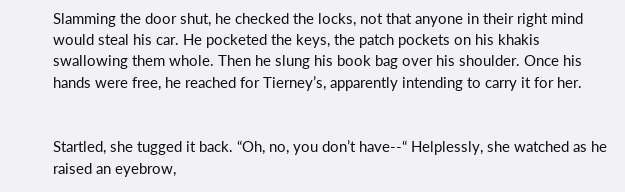Slamming the door shut, he checked the locks, not that anyone in their right mind would steal his car. He pocketed the keys, the patch pockets on his khakis swallowing them whole. Then he slung his book bag over his shoulder. Once his hands were free, he reached for Tierney’s, apparently intending to carry it for her.


Startled, she tugged it back. “Oh, no, you don’t have--“ Helplessly, she watched as he raised an eyebrow,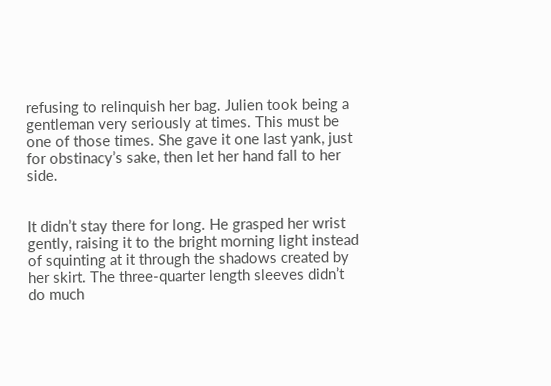refusing to relinquish her bag. Julien took being a gentleman very seriously at times. This must be one of those times. She gave it one last yank, just for obstinacy’s sake, then let her hand fall to her side.


It didn’t stay there for long. He grasped her wrist gently, raising it to the bright morning light instead of squinting at it through the shadows created by her skirt. The three-quarter length sleeves didn’t do much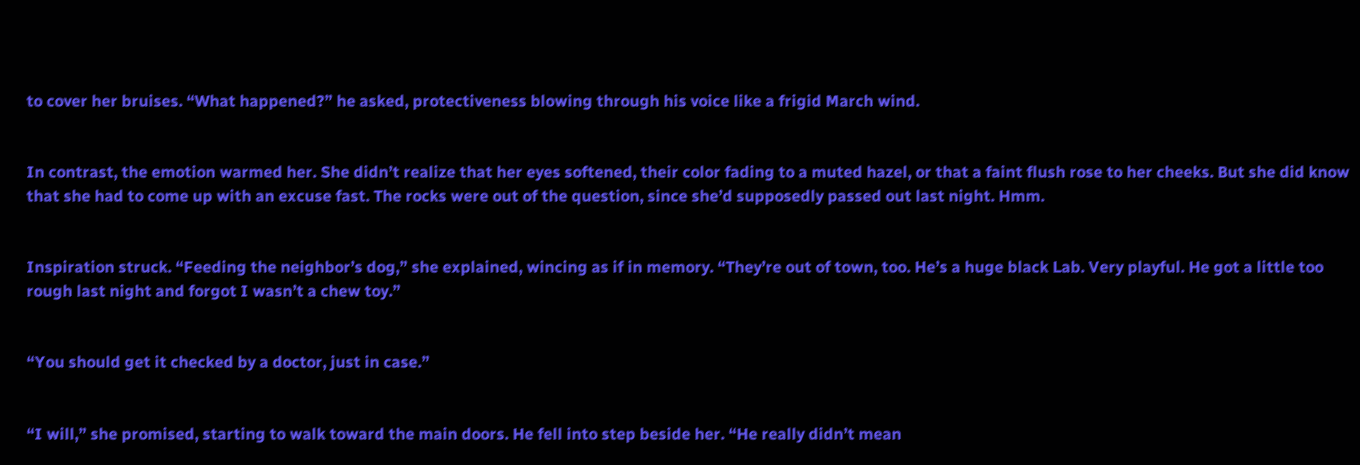to cover her bruises. “What happened?” he asked, protectiveness blowing through his voice like a frigid March wind.


In contrast, the emotion warmed her. She didn’t realize that her eyes softened, their color fading to a muted hazel, or that a faint flush rose to her cheeks. But she did know that she had to come up with an excuse fast. The rocks were out of the question, since she’d supposedly passed out last night. Hmm.


Inspiration struck. “Feeding the neighbor’s dog,” she explained, wincing as if in memory. “They’re out of town, too. He’s a huge black Lab. Very playful. He got a little too rough last night and forgot I wasn’t a chew toy.”


“You should get it checked by a doctor, just in case.”


“I will,” she promised, starting to walk toward the main doors. He fell into step beside her. “He really didn’t mean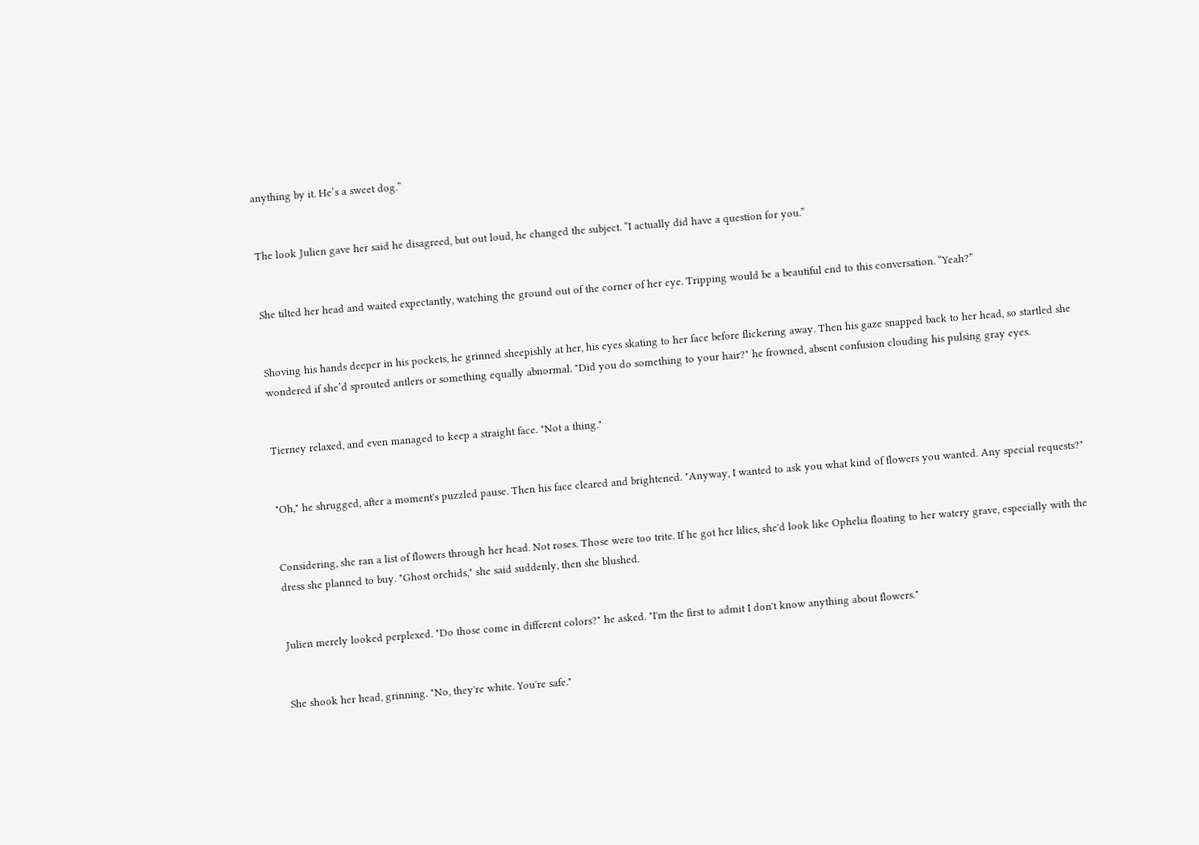anything by it. He’s a sweet dog.”


The look Julien gave her said he disagreed, but out loud, he changed the subject. “I actually did have a question for you.”


She tilted her head and waited expectantly, watching the ground out of the corner of her eye. Tripping would be a beautiful end to this conversation. “Yeah?”


Shoving his hands deeper in his pockets, he grinned sheepishly at her, his eyes skating to her face before flickering away. Then his gaze snapped back to her head, so startled she wondered if she’d sprouted antlers or something equally abnormal. "Did you do something to your hair?" he frowned, absent confusion clouding his pulsing gray eyes.


Tierney relaxed, and even managed to keep a straight face. "Not a thing."


"Oh," he shrugged, after a moment's puzzled pause. Then his face cleared and brightened. "Anyway, I wanted to ask you what kind of flowers you wanted. Any special requests?"


Considering, she ran a list of flowers through her head. Not roses. Those were too trite. If he got her lilies, she'd look like Ophelia floating to her watery grave, especially with the dress she planned to buy. "Ghost orchids," she said suddenly, then she blushed.


Julien merely looked perplexed. "Do those come in different colors?" he asked. "I'm the first to admit I don't know anything about flowers."


She shook her head, grinning. "No, they're white. You're safe."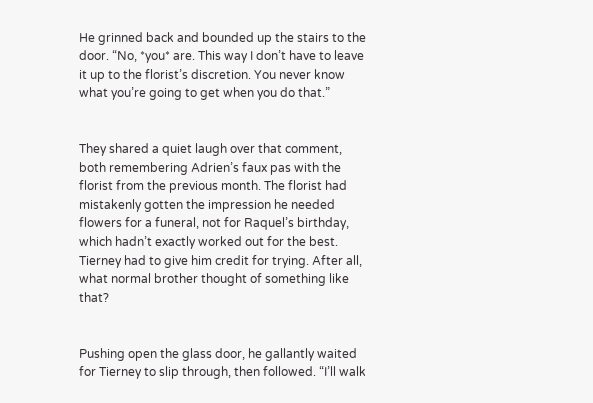He grinned back and bounded up the stairs to the door. “No, *you* are. This way I don’t have to leave it up to the florist’s discretion. You never know what you’re going to get when you do that.”


They shared a quiet laugh over that comment, both remembering Adrien’s faux pas with the florist from the previous month. The florist had mistakenly gotten the impression he needed flowers for a funeral, not for Raquel’s birthday, which hadn’t exactly worked out for the best. Tierney had to give him credit for trying. After all, what normal brother thought of something like that?


Pushing open the glass door, he gallantly waited for Tierney to slip through, then followed. “I’ll walk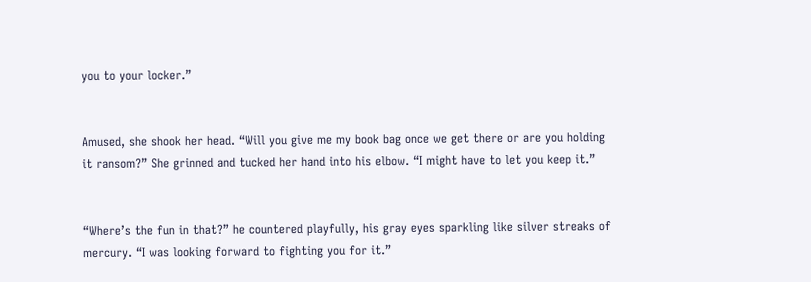you to your locker.”


Amused, she shook her head. “Will you give me my book bag once we get there or are you holding it ransom?” She grinned and tucked her hand into his elbow. “I might have to let you keep it.”


“Where’s the fun in that?” he countered playfully, his gray eyes sparkling like silver streaks of mercury. “I was looking forward to fighting you for it.”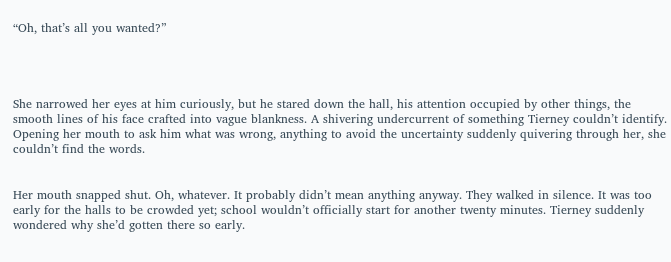“Oh, that’s all you wanted?”




She narrowed her eyes at him curiously, but he stared down the hall, his attention occupied by other things, the smooth lines of his face crafted into vague blankness. A shivering undercurrent of something Tierney couldn’t identify. Opening her mouth to ask him what was wrong, anything to avoid the uncertainty suddenly quivering through her, she couldn’t find the words.


Her mouth snapped shut. Oh, whatever. It probably didn’t mean anything anyway. They walked in silence. It was too early for the halls to be crowded yet; school wouldn’t officially start for another twenty minutes. Tierney suddenly wondered why she’d gotten there so early.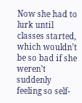Now she had to lurk until classes started, which wouldn’t be so bad if she weren’t suddenly feeling so self-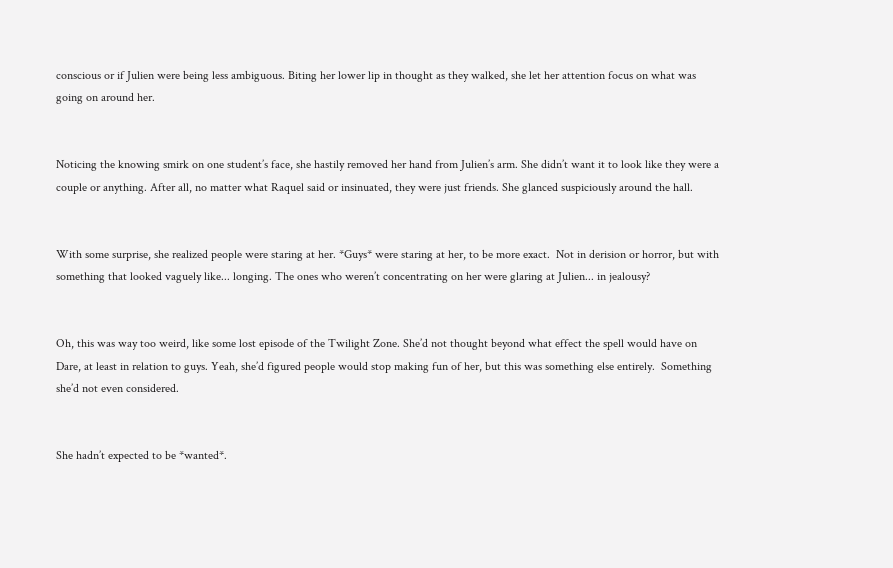conscious or if Julien were being less ambiguous. Biting her lower lip in thought as they walked, she let her attention focus on what was going on around her.


Noticing the knowing smirk on one student’s face, she hastily removed her hand from Julien’s arm. She didn’t want it to look like they were a couple or anything. After all, no matter what Raquel said or insinuated, they were just friends. She glanced suspiciously around the hall.


With some surprise, she realized people were staring at her. *Guys* were staring at her, to be more exact.  Not in derision or horror, but with something that looked vaguely like... longing. The ones who weren’t concentrating on her were glaring at Julien... in jealousy?


Oh, this was way too weird, like some lost episode of the Twilight Zone. She’d not thought beyond what effect the spell would have on Dare, at least in relation to guys. Yeah, she’d figured people would stop making fun of her, but this was something else entirely.  Something she’d not even considered.


She hadn’t expected to be *wanted*.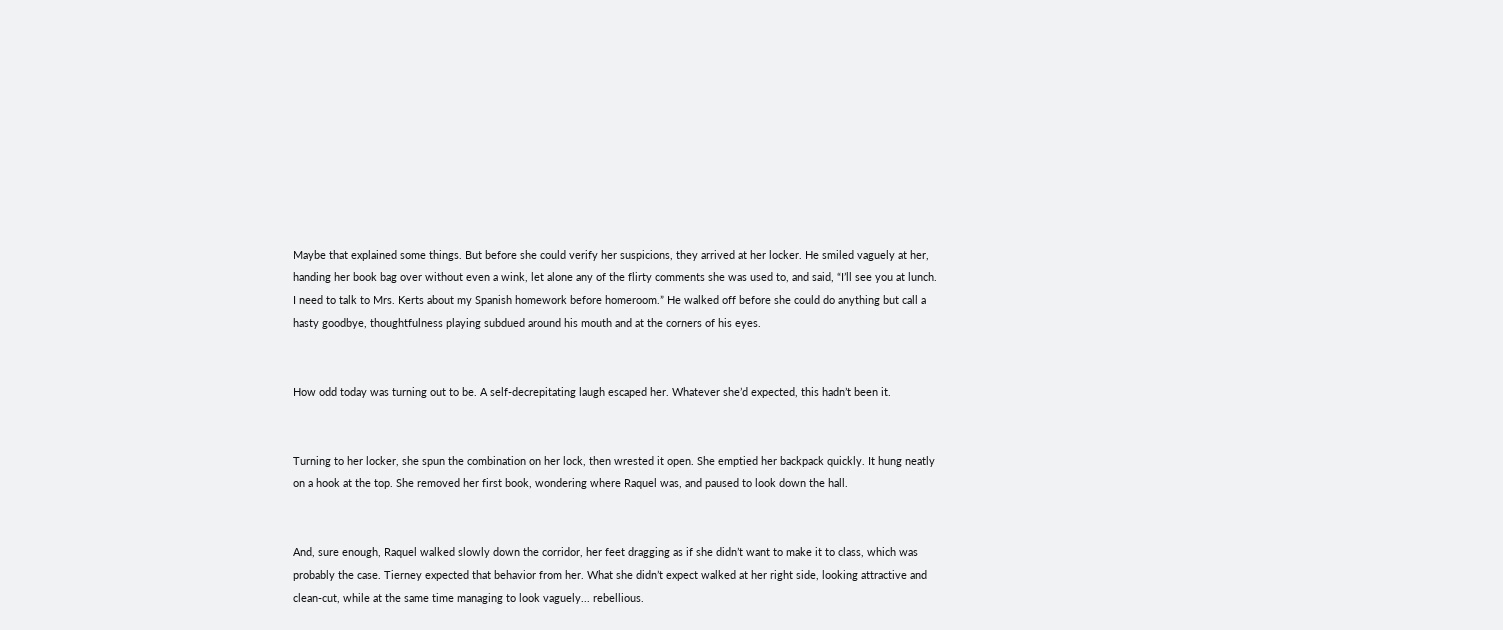Maybe that explained some things. But before she could verify her suspicions, they arrived at her locker. He smiled vaguely at her, handing her book bag over without even a wink, let alone any of the flirty comments she was used to, and said, “I’ll see you at lunch. I need to talk to Mrs. Kerts about my Spanish homework before homeroom.” He walked off before she could do anything but call a hasty goodbye, thoughtfulness playing subdued around his mouth and at the corners of his eyes.


How odd today was turning out to be. A self-decrepitating laugh escaped her. Whatever she’d expected, this hadn’t been it.


Turning to her locker, she spun the combination on her lock, then wrested it open. She emptied her backpack quickly. It hung neatly on a hook at the top. She removed her first book, wondering where Raquel was, and paused to look down the hall.


And, sure enough, Raquel walked slowly down the corridor, her feet dragging as if she didn’t want to make it to class, which was probably the case. Tierney expected that behavior from her. What she didn’t expect walked at her right side, looking attractive and clean-cut, while at the same time managing to look vaguely... rebellious.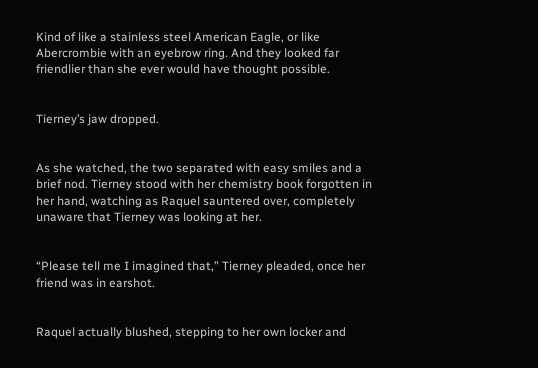Kind of like a stainless steel American Eagle, or like Abercrombie with an eyebrow ring. And they looked far friendlier than she ever would have thought possible.


Tierney’s jaw dropped.


As she watched, the two separated with easy smiles and a brief nod. Tierney stood with her chemistry book forgotten in her hand, watching as Raquel sauntered over, completely unaware that Tierney was looking at her.


“Please tell me I imagined that,” Tierney pleaded, once her friend was in earshot.


Raquel actually blushed, stepping to her own locker and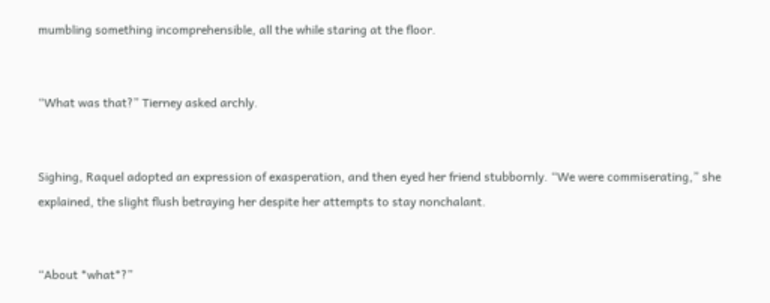mumbling something incomprehensible, all the while staring at the floor.


“What was that?” Tierney asked archly.


Sighing, Raquel adopted an expression of exasperation, and then eyed her friend stubbornly. “We were commiserating,” she explained, the slight flush betraying her despite her attempts to stay nonchalant.


“About *what*?”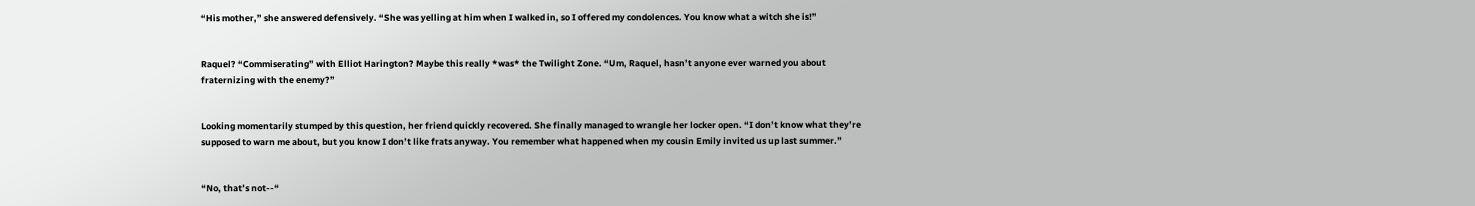“His mother,” she answered defensively. “She was yelling at him when I walked in, so I offered my condolences. You know what a witch she is!”


Raquel? “Commiserating” with Elliot Harington? Maybe this really *was* the Twilight Zone. “Um, Raquel, hasn’t anyone ever warned you about fraternizing with the enemy?”


Looking momentarily stumped by this question, her friend quickly recovered. She finally managed to wrangle her locker open. “I don’t know what they’re supposed to warn me about, but you know I don’t like frats anyway. You remember what happened when my cousin Emily invited us up last summer.”


“No, that’s not--“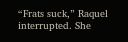“Frats suck,” Raquel interrupted. She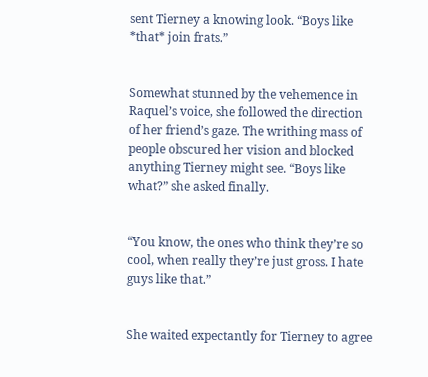sent Tierney a knowing look. “Boys like *that* join frats.”


Somewhat stunned by the vehemence in Raquel’s voice, she followed the direction of her friend’s gaze. The writhing mass of people obscured her vision and blocked anything Tierney might see. “Boys like what?” she asked finally.


“You know, the ones who think they’re so cool, when really they’re just gross. I hate guys like that.”


She waited expectantly for Tierney to agree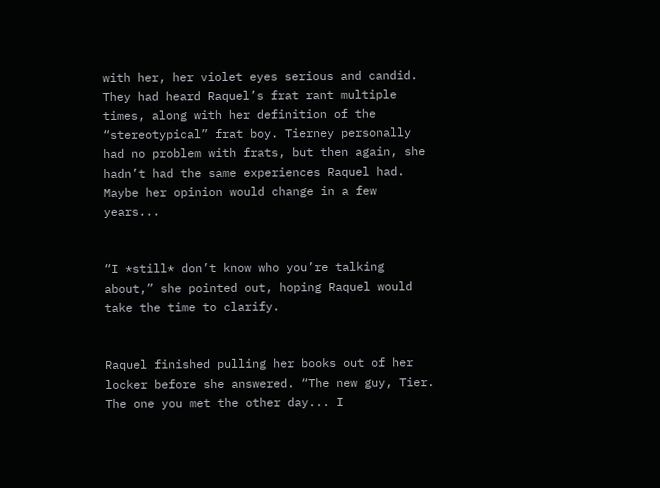with her, her violet eyes serious and candid. They had heard Raquel’s frat rant multiple times, along with her definition of the “stereotypical” frat boy. Tierney personally had no problem with frats, but then again, she hadn’t had the same experiences Raquel had. Maybe her opinion would change in a few years...


“I *still* don’t know who you’re talking about,” she pointed out, hoping Raquel would take the time to clarify.


Raquel finished pulling her books out of her locker before she answered. “The new guy, Tier. The one you met the other day... I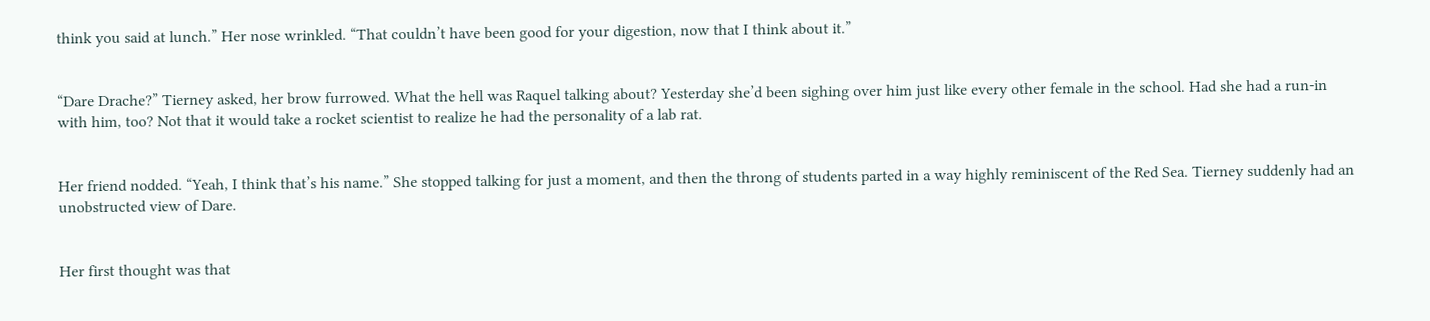think you said at lunch.” Her nose wrinkled. “That couldn’t have been good for your digestion, now that I think about it.”


“Dare Drache?” Tierney asked, her brow furrowed. What the hell was Raquel talking about? Yesterday she’d been sighing over him just like every other female in the school. Had she had a run-in with him, too? Not that it would take a rocket scientist to realize he had the personality of a lab rat.


Her friend nodded. “Yeah, I think that’s his name.” She stopped talking for just a moment, and then the throng of students parted in a way highly reminiscent of the Red Sea. Tierney suddenly had an unobstructed view of Dare.


Her first thought was that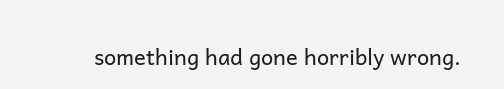something had gone horribly wrong.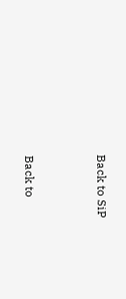Back to SiP


Back to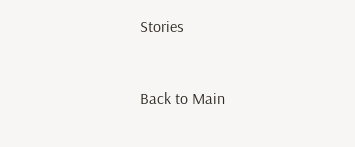Stories


Back to Main